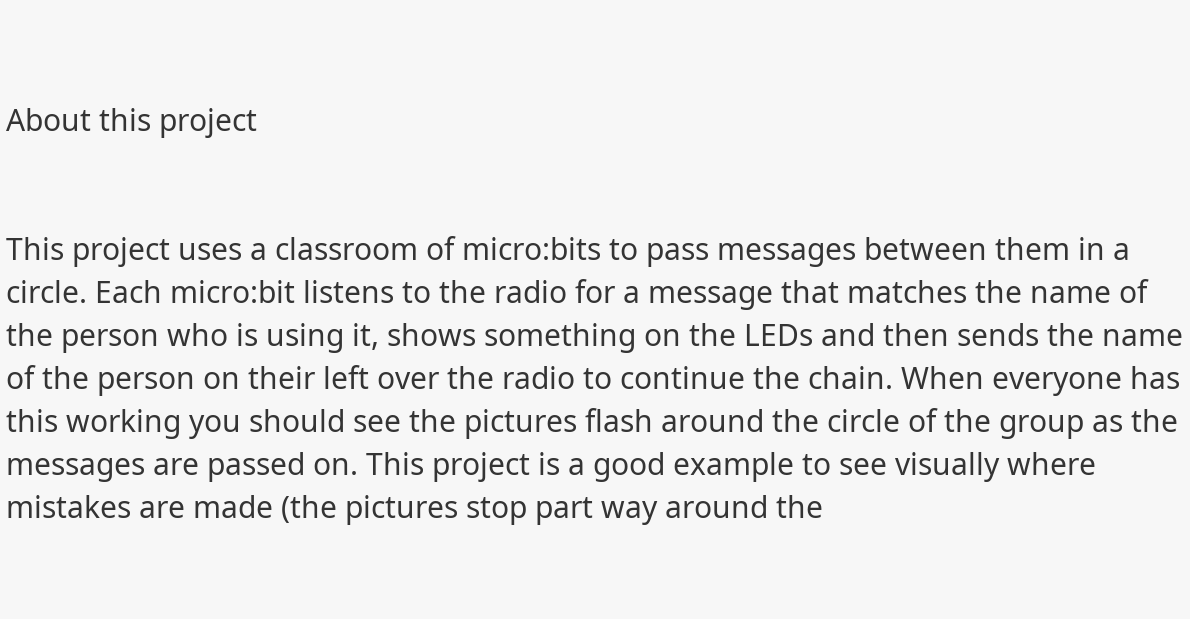About this project


This project uses a classroom of micro:bits to pass messages between them in a circle. Each micro:bit listens to the radio for a message that matches the name of the person who is using it, shows something on the LEDs and then sends the name of the person on their left over the radio to continue the chain. When everyone has this working you should see the pictures flash around the circle of the group as the messages are passed on. This project is a good example to see visually where mistakes are made (the pictures stop part way around the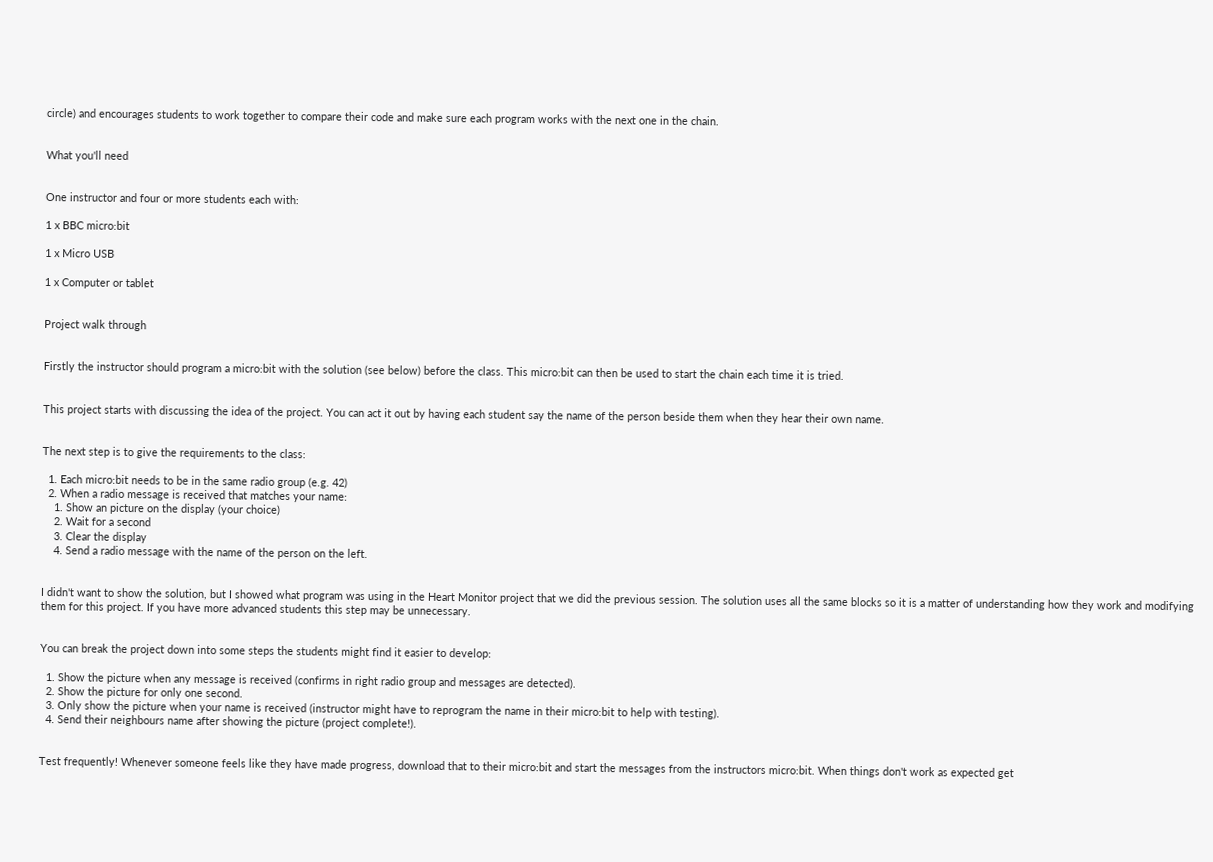circle) and encourages students to work together to compare their code and make sure each program works with the next one in the chain.


What you'll need


One instructor and four or more students each with:

1 x BBC micro:bit

1 x Micro USB

1 x Computer or tablet


Project walk through


Firstly the instructor should program a micro:bit with the solution (see below) before the class. This micro:bit can then be used to start the chain each time it is tried.


This project starts with discussing the idea of the project. You can act it out by having each student say the name of the person beside them when they hear their own name.


The next step is to give the requirements to the class:

  1. Each micro:bit needs to be in the same radio group (e.g. 42)
  2. When a radio message is received that matches your name:
    1. Show an picture on the display (your choice)
    2. Wait for a second
    3. Clear the display
    4. Send a radio message with the name of the person on the left.


I didn't want to show the solution, but I showed what program was using in the Heart Monitor project that we did the previous session. The solution uses all the same blocks so it is a matter of understanding how they work and modifying them for this project. If you have more advanced students this step may be unnecessary.


You can break the project down into some steps the students might find it easier to develop:

  1. Show the picture when any message is received (confirms in right radio group and messages are detected).
  2. Show the picture for only one second.
  3. Only show the picture when your name is received (instructor might have to reprogram the name in their micro:bit to help with testing).
  4. Send their neighbours name after showing the picture (project complete!).


Test frequently! Whenever someone feels like they have made progress, download that to their micro:bit and start the messages from the instructors micro:bit. When things don't work as expected get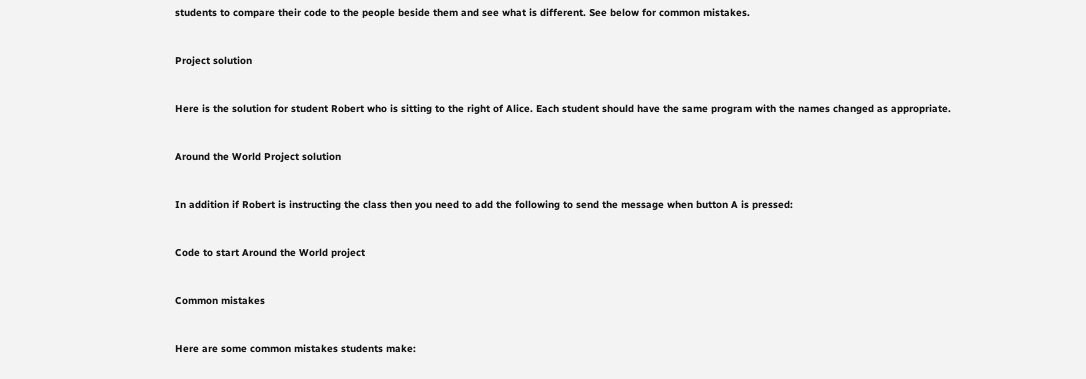students to compare their code to the people beside them and see what is different. See below for common mistakes.


Project solution


Here is the solution for student Robert who is sitting to the right of Alice. Each student should have the same program with the names changed as appropriate.


Around the World Project solution


In addition if Robert is instructing the class then you need to add the following to send the message when button A is pressed:


Code to start Around the World project


Common mistakes


Here are some common mistakes students make: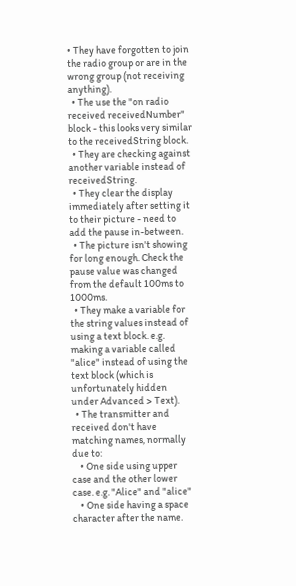• They have forgotten to join the radio group or are in the wrong group (not receiving anything).
  • The use the "on radio received receivedNumber" block - this looks very similar to the receivedString block.
  • They are checking against another variable instead of receivedString.
  • They clear the display immediately after setting it to their picture - need to add the pause in-between.
  • The picture isn't showing for long enough. Check the pause value was changed from the default 100ms to 1000ms.
  • They make a variable for the string values instead of using a text block. e.g. making a variable called "alice" instead of using the text block (which is unfortunately hidden under Advanced > Text).
  • The transmitter and received don't have matching names, normally due to:
    • One side using upper case and the other lower case. e.g. "Alice" and "alice"
    • One side having a space character after the name.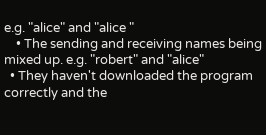e.g. "alice" and "alice "
    • The sending and receiving names being mixed up. e.g. "robert" and "alice"
  • They haven't downloaded the program correctly and the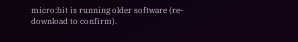micro:bit is running older software (re-download to confirm).